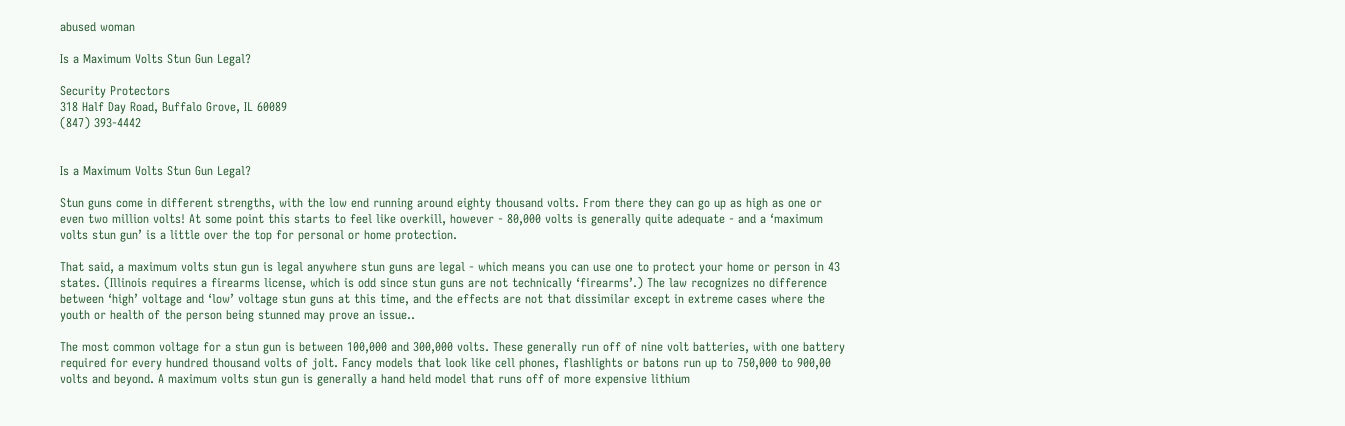abused woman

Is a Maximum Volts Stun Gun Legal?

Security Protectors
318 Half Day Road, Buffalo Grove, IL 60089
(847) 393-4442


Is a Maximum Volts Stun Gun Legal?

Stun guns come in different strengths, with the low end running around eighty thousand volts. From there they can go up as high as one or even two million volts! At some point this starts to feel like overkill, however - 80,000 volts is generally quite adequate - and a ‘maximum volts stun gun’ is a little over the top for personal or home protection.

That said, a maximum volts stun gun is legal anywhere stun guns are legal - which means you can use one to protect your home or person in 43 states. (Illinois requires a firearms license, which is odd since stun guns are not technically ‘firearms’.) The law recognizes no difference between ‘high’ voltage and ‘low’ voltage stun guns at this time, and the effects are not that dissimilar except in extreme cases where the youth or health of the person being stunned may prove an issue..

The most common voltage for a stun gun is between 100,000 and 300,000 volts. These generally run off of nine volt batteries, with one battery required for every hundred thousand volts of jolt. Fancy models that look like cell phones, flashlights or batons run up to 750,000 to 900,00 volts and beyond. A maximum volts stun gun is generally a hand held model that runs off of more expensive lithium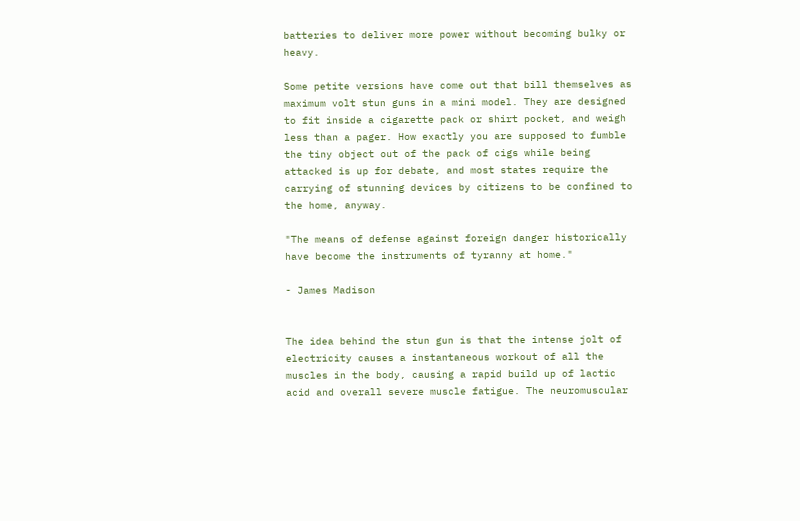batteries to deliver more power without becoming bulky or heavy.

Some petite versions have come out that bill themselves as maximum volt stun guns in a mini model. They are designed to fit inside a cigarette pack or shirt pocket, and weigh less than a pager. How exactly you are supposed to fumble the tiny object out of the pack of cigs while being attacked is up for debate, and most states require the carrying of stunning devices by citizens to be confined to the home, anyway.

"The means of defense against foreign danger historically have become the instruments of tyranny at home."

- James Madison


The idea behind the stun gun is that the intense jolt of electricity causes a instantaneous workout of all the muscles in the body, causing a rapid build up of lactic acid and overall severe muscle fatigue. The neuromuscular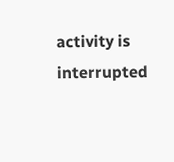activity is interrupted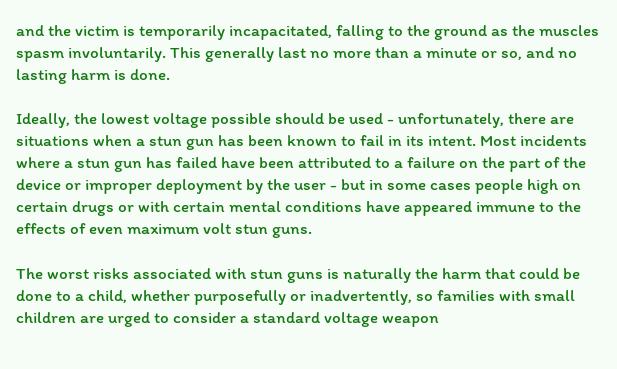and the victim is temporarily incapacitated, falling to the ground as the muscles spasm involuntarily. This generally last no more than a minute or so, and no lasting harm is done.

Ideally, the lowest voltage possible should be used - unfortunately, there are situations when a stun gun has been known to fail in its intent. Most incidents where a stun gun has failed have been attributed to a failure on the part of the device or improper deployment by the user - but in some cases people high on certain drugs or with certain mental conditions have appeared immune to the effects of even maximum volt stun guns.

The worst risks associated with stun guns is naturally the harm that could be done to a child, whether purposefully or inadvertently, so families with small children are urged to consider a standard voltage weapon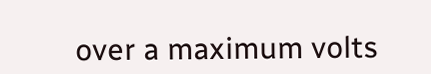over a maximum volts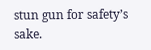stun gun for safety’s sake.